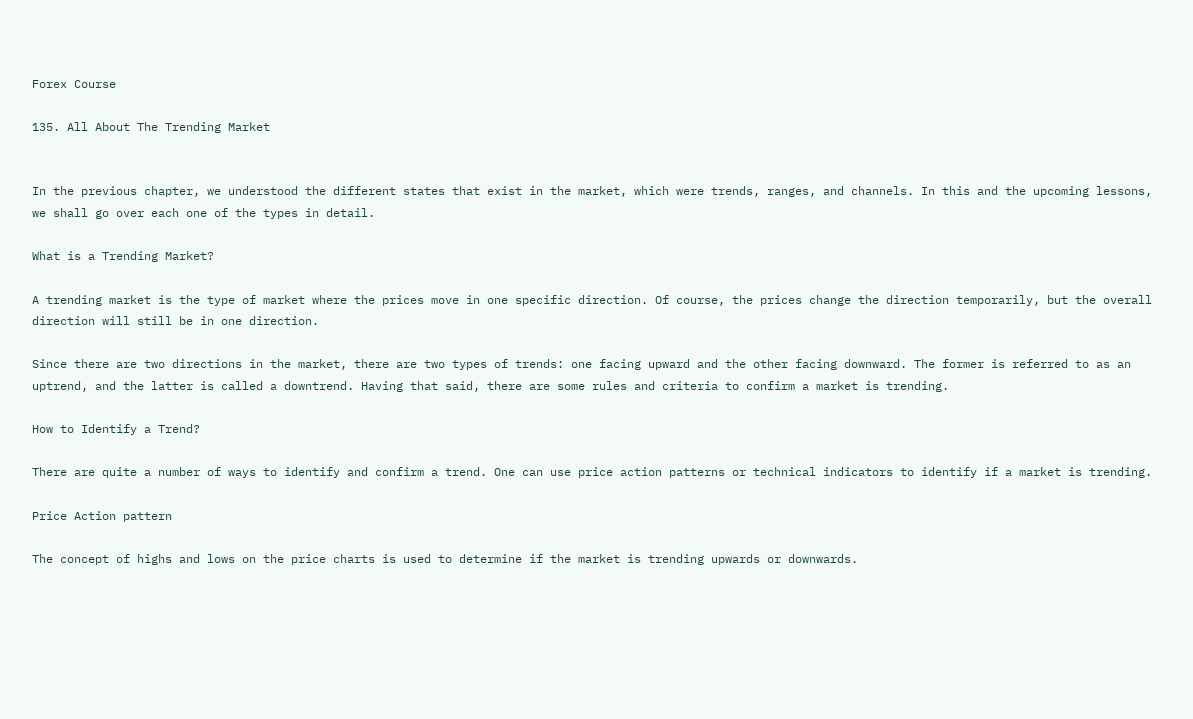Forex Course

135. All About The Trending Market


In the previous chapter, we understood the different states that exist in the market, which were trends, ranges, and channels. In this and the upcoming lessons, we shall go over each one of the types in detail.

What is a Trending Market?

A trending market is the type of market where the prices move in one specific direction. Of course, the prices change the direction temporarily, but the overall direction will still be in one direction.

Since there are two directions in the market, there are two types of trends: one facing upward and the other facing downward. The former is referred to as an uptrend, and the latter is called a downtrend. Having that said, there are some rules and criteria to confirm a market is trending.

How to Identify a Trend?

There are quite a number of ways to identify and confirm a trend. One can use price action patterns or technical indicators to identify if a market is trending.

Price Action pattern

The concept of highs and lows on the price charts is used to determine if the market is trending upwards or downwards.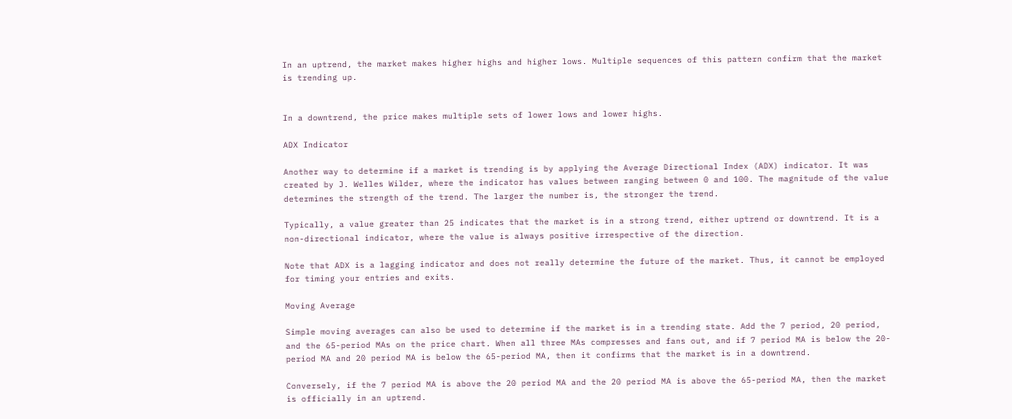In an uptrend, the market makes higher highs and higher lows. Multiple sequences of this pattern confirm that the market is trending up.


In a downtrend, the price makes multiple sets of lower lows and lower highs.

ADX Indicator

Another way to determine if a market is trending is by applying the Average Directional Index (ADX) indicator. It was created by J. Welles Wilder, where the indicator has values between ranging between 0 and 100. The magnitude of the value determines the strength of the trend. The larger the number is, the stronger the trend.

Typically, a value greater than 25 indicates that the market is in a strong trend, either uptrend or downtrend. It is a non-directional indicator, where the value is always positive irrespective of the direction.

Note that ADX is a lagging indicator and does not really determine the future of the market. Thus, it cannot be employed for timing your entries and exits.

Moving Average

Simple moving averages can also be used to determine if the market is in a trending state. Add the 7 period, 20 period, and the 65-period MAs on the price chart. When all three MAs compresses and fans out, and if 7 period MA is below the 20-period MA and 20 period MA is below the 65-period MA, then it confirms that the market is in a downtrend.

Conversely, if the 7 period MA is above the 20 period MA and the 20 period MA is above the 65-period MA, then the market is officially in an uptrend.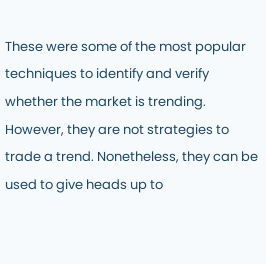These were some of the most popular techniques to identify and verify whether the market is trending. However, they are not strategies to trade a trend. Nonetheless, they can be used to give heads up to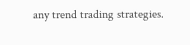any trend trading strategies.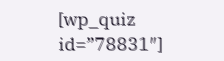[wp_quiz id=”78831″]